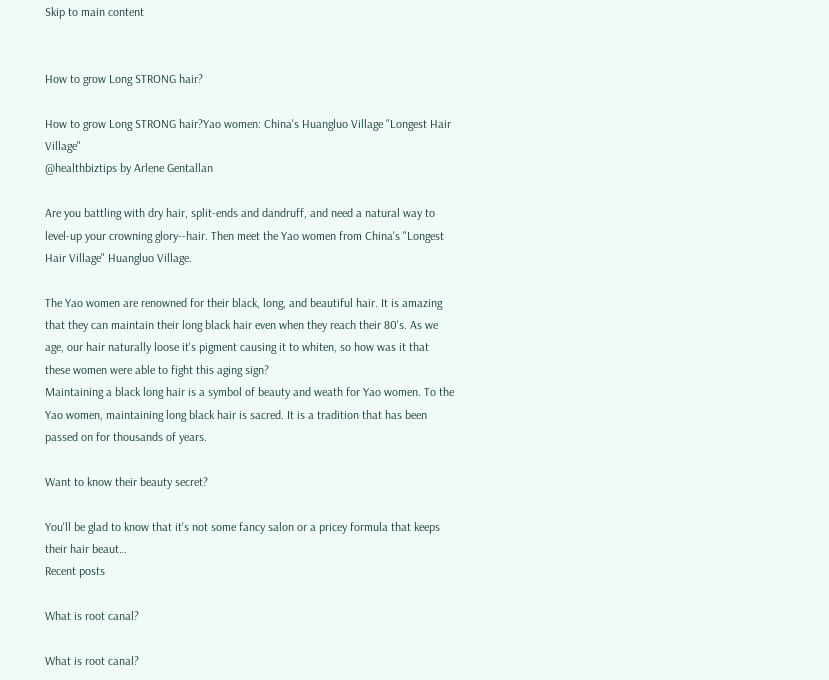Skip to main content


How to grow Long STRONG hair?

How to grow Long STRONG hair?Yao women: China's Huangluo Village "Longest Hair Village"
@healthbiztips by Arlene Gentallan

Are you battling with dry hair, split-ends and dandruff, and need a natural way to level-up your crowning glory--hair. Then meet the Yao women from China's "Longest Hair Village" Huangluo Village.

The Yao women are renowned for their black, long, and beautiful hair. It is amazing that they can maintain their long black hair even when they reach their 80's. As we age, our hair naturally loose it's pigment causing it to whiten, so how was it that these women were able to fight this aging sign?
Maintaining a black long hair is a symbol of beauty and weath for Yao women. To the Yao women, maintaining long black hair is sacred. It is a tradition that has been passed on for thousands of years.

Want to know their beauty secret?

You'll be glad to know that it's not some fancy salon or a pricey formula that keeps their hair beaut…
Recent posts

What is root canal?

What is root canal?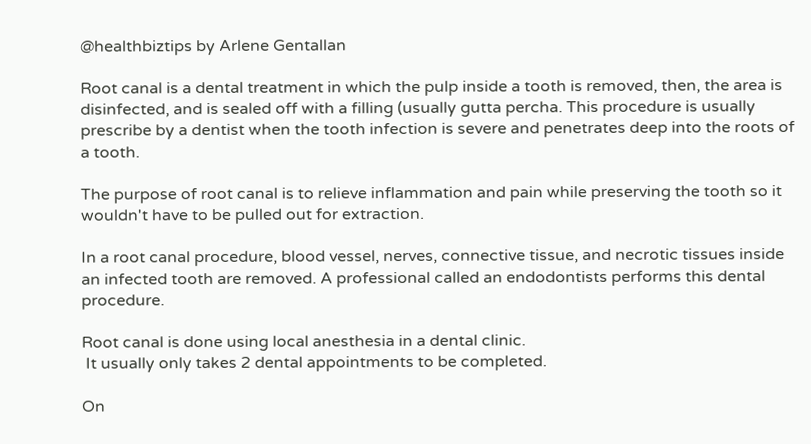@healthbiztips by Arlene Gentallan

Root canal is a dental treatment in which the pulp inside a tooth is removed, then, the area is disinfected, and is sealed off with a filling (usually gutta percha. This procedure is usually prescribe by a dentist when the tooth infection is severe and penetrates deep into the roots of a tooth.

The purpose of root canal is to relieve inflammation and pain while preserving the tooth so it wouldn't have to be pulled out for extraction.

In a root canal procedure, blood vessel, nerves, connective tissue, and necrotic tissues inside an infected tooth are removed. A professional called an endodontists performs this dental procedure.

Root canal is done using local anesthesia in a dental clinic.
 It usually only takes 2 dental appointments to be completed.

On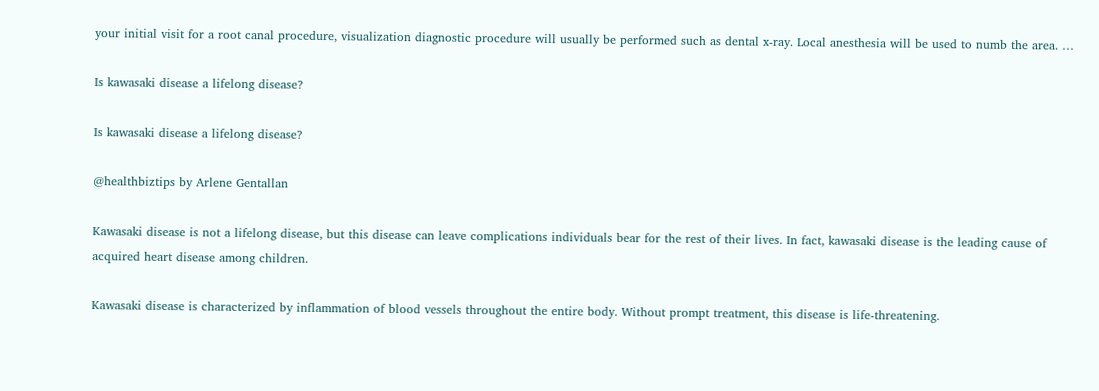your initial visit for a root canal procedure, visualization diagnostic procedure will usually be performed such as dental x-ray. Local anesthesia will be used to numb the area. …

Is kawasaki disease a lifelong disease?

Is kawasaki disease a lifelong disease?

@healthbiztips by Arlene Gentallan

Kawasaki disease is not a lifelong disease, but this disease can leave complications individuals bear for the rest of their lives. In fact, kawasaki disease is the leading cause of acquired heart disease among children.

Kawasaki disease is characterized by inflammation of blood vessels throughout the entire body. Without prompt treatment, this disease is life-threatening.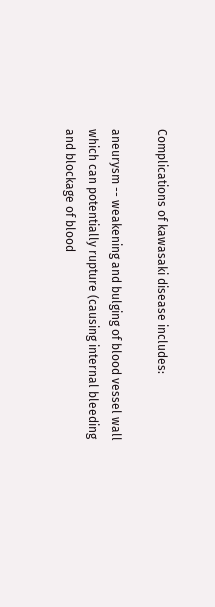Complications of kawasaki disease includes:

aneurysm -- weakening and bulging of blood vessel wall which can potentially rupture (causing internal bleeding and blockage of blood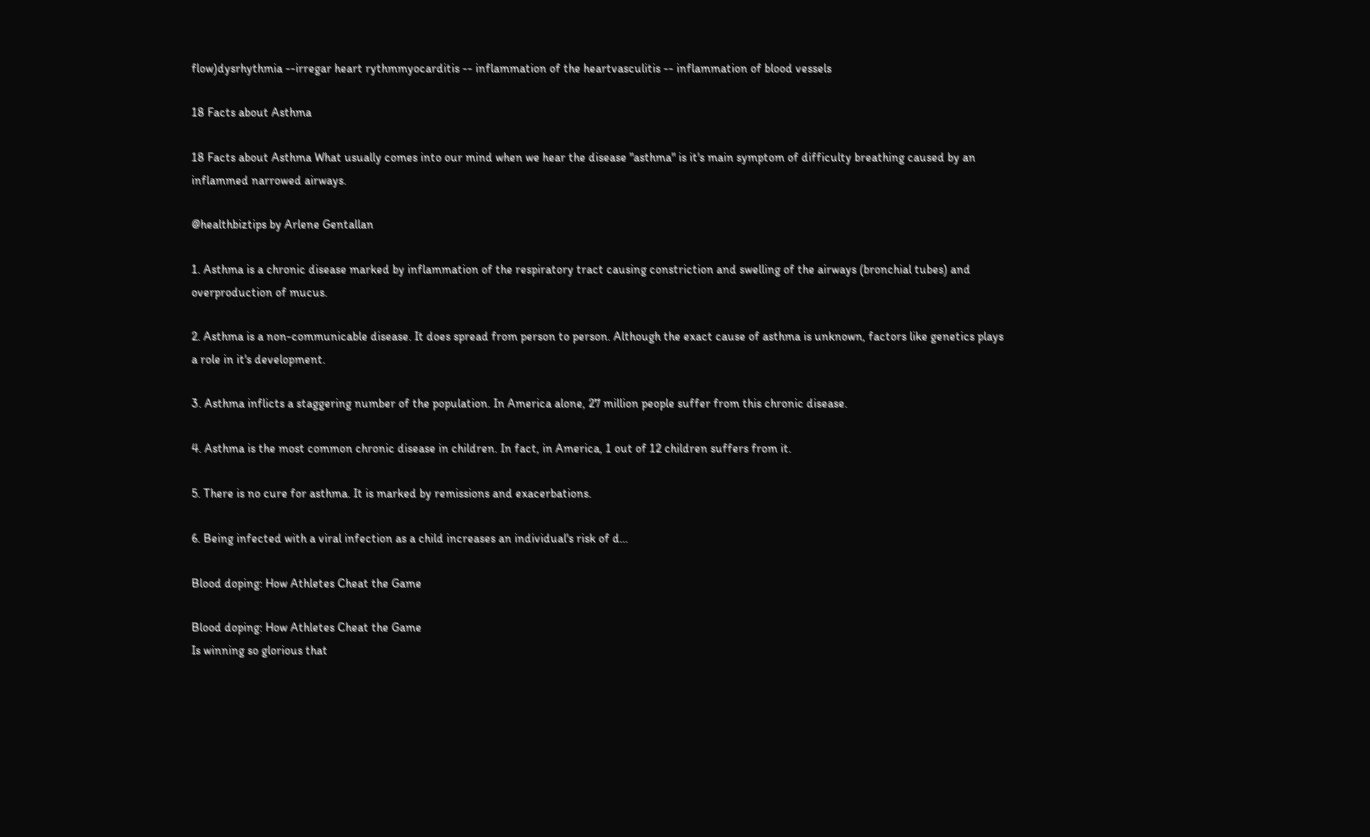flow)dysrhythmia --irregar heart rythmmyocarditis -- inflammation of the heartvasculitis -- inflammation of blood vessels

18 Facts about Asthma

18 Facts about Asthma What usually comes into our mind when we hear the disease "asthma" is it's main symptom of difficulty breathing caused by an inflammed narrowed airways.

@healthbiztips by Arlene Gentallan

1. Asthma is a chronic disease marked by inflammation of the respiratory tract causing constriction and swelling of the airways (bronchial tubes) and overproduction of mucus.

2. Asthma is a non-communicable disease. It does spread from person to person. Although the exact cause of asthma is unknown, factors like genetics plays a role in it's development.

3. Asthma inflicts a staggering number of the population. In America alone, 27 million people suffer from this chronic disease.

4. Asthma is the most common chronic disease in children. In fact, in America, 1 out of 12 children suffers from it.

5. There is no cure for asthma. It is marked by remissions and exacerbations.

6. Being infected with a viral infection as a child increases an individual's risk of d…

Blood doping: How Athletes Cheat the Game

Blood doping: How Athletes Cheat the Game
Is winning so glorious that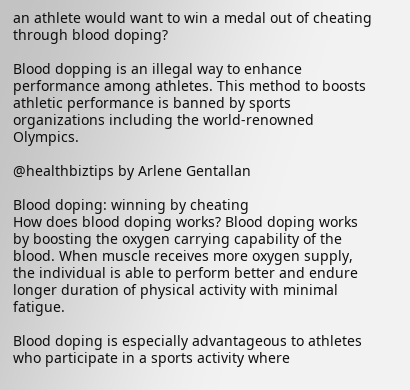an athlete would want to win a medal out of cheating through blood doping?

Blood dopping is an illegal way to enhance performance among athletes. This method to boosts athletic performance is banned by sports organizations including the world-renowned Olympics.

@healthbiztips by Arlene Gentallan

Blood doping: winning by cheating
How does blood doping works? Blood doping works by boosting the oxygen carrying capability of the blood. When muscle receives more oxygen supply, the individual is able to perform better and endure longer duration of physical activity with minimal fatigue.

Blood doping is especially advantageous to athletes who participate in a sports activity where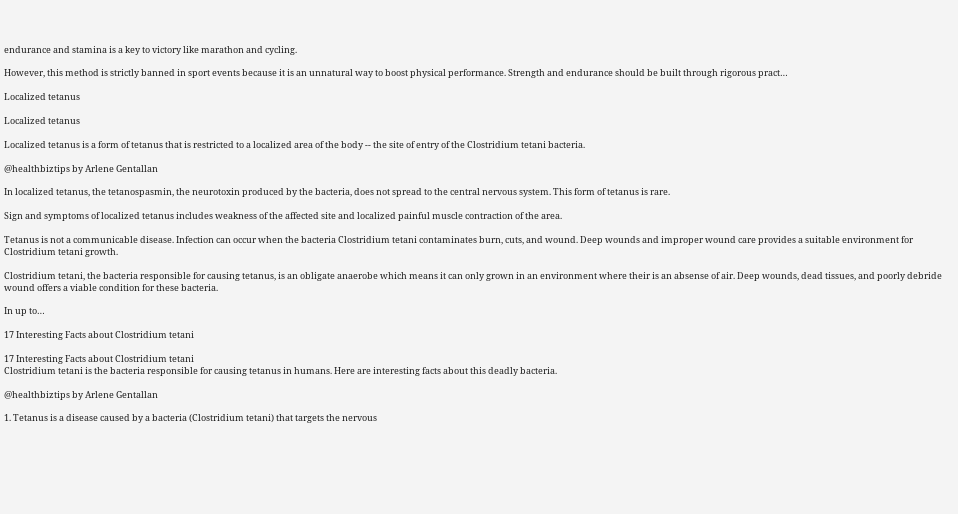endurance and stamina is a key to victory like marathon and cycling.

However, this method is strictly banned in sport events because it is an unnatural way to boost physical performance. Strength and endurance should be built through rigorous pract…

Localized tetanus

Localized tetanus

Localized tetanus is a form of tetanus that is restricted to a localized area of the body -- the site of entry of the Clostridium tetani bacteria.

@healthbiztips by Arlene Gentallan

In localized tetanus, the tetanospasmin, the neurotoxin produced by the bacteria, does not spread to the central nervous system. This form of tetanus is rare.

Sign and symptoms of localized tetanus includes weakness of the affected site and localized painful muscle contraction of the area.

Tetanus is not a communicable disease. Infection can occur when the bacteria Clostridium tetani contaminates burn, cuts, and wound. Deep wounds and improper wound care provides a suitable environment for Clostridium tetani growth.

Clostridium tetani, the bacteria responsible for causing tetanus, is an obligate anaerobe which means it can only grown in an environment where their is an absense of air. Deep wounds, dead tissues, and poorly debride wound offers a viable condition for these bacteria.

In up to…

17 Interesting Facts about Clostridium tetani

17 Interesting Facts about Clostridium tetani
Clostridium tetani is the bacteria responsible for causing tetanus in humans. Here are interesting facts about this deadly bacteria.

@healthbiztips by Arlene Gentallan

1. Tetanus is a disease caused by a bacteria (Clostridium tetani) that targets the nervous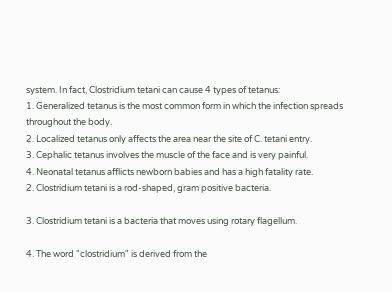system. In fact, Clostridium tetani can cause 4 types of tetanus:
1. Generalized tetanus is the most common form in which the infection spreads throughout the body.
2. Localized tetanus only affects the area near the site of C. tetani entry.
3. Cephalic tetanus involves the muscle of the face and is very painful.
4. Neonatal tetanus afflicts newborn babies and has a high fatality rate.
2. Clostridium tetani is a rod-shaped, gram positive bacteria.

3. Clostridium tetani is a bacteria that moves using rotary flagellum.

4. The word "clostridium" is derived from the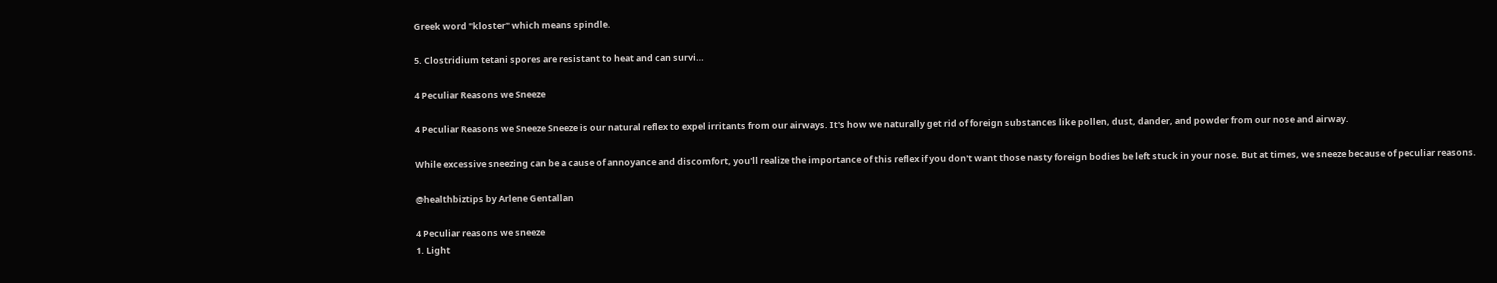Greek word "kloster" which means spindle.

5. Clostridium tetani spores are resistant to heat and can survi…

4 Peculiar Reasons we Sneeze

4 Peculiar Reasons we Sneeze Sneeze is our natural reflex to expel irritants from our airways. It's how we naturally get rid of foreign substances like pollen, dust, dander, and powder from our nose and airway.

While excessive sneezing can be a cause of annoyance and discomfort, you'll realize the importance of this reflex if you don't want those nasty foreign bodies be left stuck in your nose. But at times, we sneeze because of peculiar reasons.

@healthbiztips by Arlene Gentallan

4 Peculiar reasons we sneeze
1. Light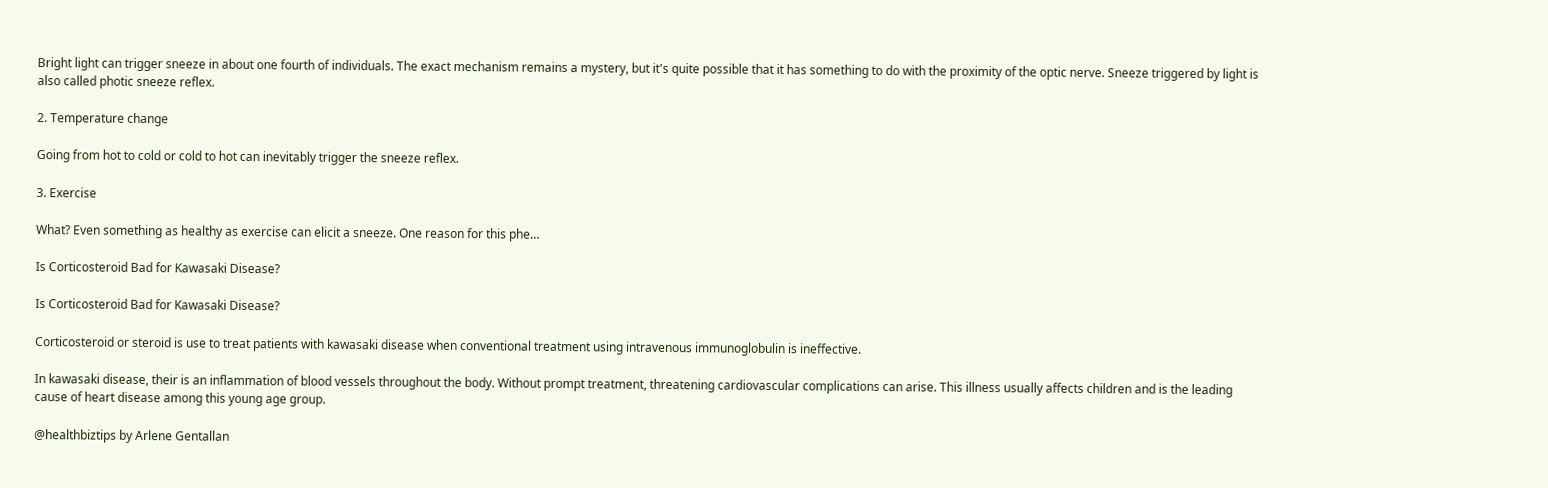Bright light can trigger sneeze in about one fourth of individuals. The exact mechanism remains a mystery, but it's quite possible that it has something to do with the proximity of the optic nerve. Sneeze triggered by light is also called photic sneeze reflex.

2. Temperature change

Going from hot to cold or cold to hot can inevitably trigger the sneeze reflex.

3. Exercise

What? Even something as healthy as exercise can elicit a sneeze. One reason for this phe…

Is Corticosteroid Bad for Kawasaki Disease?

Is Corticosteroid Bad for Kawasaki Disease?

Corticosteroid or steroid is use to treat patients with kawasaki disease when conventional treatment using intravenous immunoglobulin is ineffective.

In kawasaki disease, their is an inflammation of blood vessels throughout the body. Without prompt treatment, threatening cardiovascular complications can arise. This illness usually affects children and is the leading cause of heart disease among this young age group.

@healthbiztips by Arlene Gentallan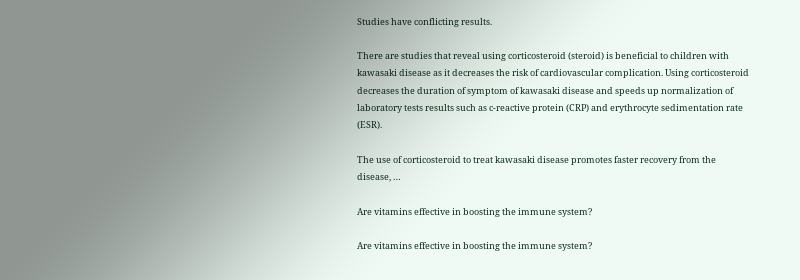Studies have conflicting results.

There are studies that reveal using corticosteroid (steroid) is beneficial to children with kawasaki disease as it decreases the risk of cardiovascular complication. Using corticosteroid decreases the duration of symptom of kawasaki disease and speeds up normalization of laboratory tests results such as c-reactive protein (CRP) and erythrocyte sedimentation rate (ESR).

The use of corticosteroid to treat kawasaki disease promotes faster recovery from the disease, …

Are vitamins effective in boosting the immune system?

Are vitamins effective in boosting the immune system?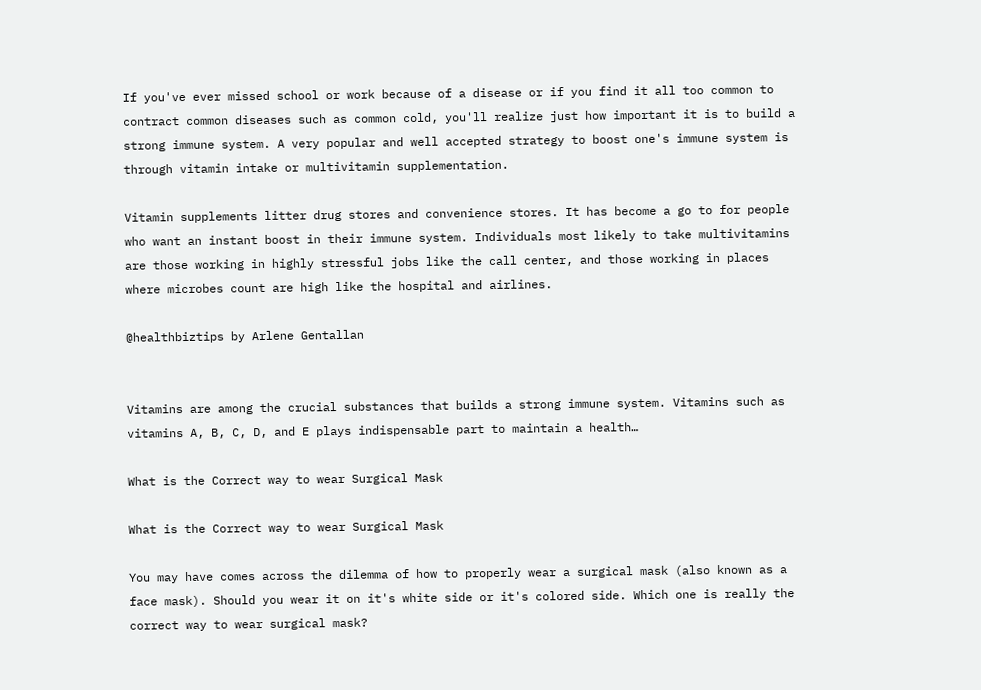If you've ever missed school or work because of a disease or if you find it all too common to contract common diseases such as common cold, you'll realize just how important it is to build a strong immune system. A very popular and well accepted strategy to boost one's immune system is through vitamin intake or multivitamin supplementation.

Vitamin supplements litter drug stores and convenience stores. It has become a go to for people who want an instant boost in their immune system. Individuals most likely to take multivitamins are those working in highly stressful jobs like the call center, and those working in places where microbes count are high like the hospital and airlines.

@healthbiztips by Arlene Gentallan


Vitamins are among the crucial substances that builds a strong immune system. Vitamins such as vitamins A, B, C, D, and E plays indispensable part to maintain a health…

What is the Correct way to wear Surgical Mask

What is the Correct way to wear Surgical Mask

You may have comes across the dilemma of how to properly wear a surgical mask (also known as a face mask). Should you wear it on it's white side or it's colored side. Which one is really the correct way to wear surgical mask?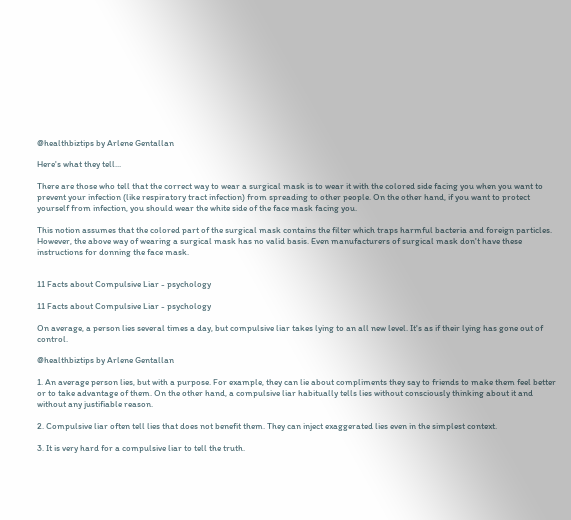@healthbiztips by Arlene Gentallan

Here's what they tell...

There are those who tell that the correct way to wear a surgical mask is to wear it with the colored side facing you when you want to prevent your infection (like respiratory tract infection) from spreading to other people. On the other hand, if you want to protect yourself from infection, you should wear the white side of the face mask facing you.

This notion assumes that the colored part of the surgical mask contains the filter which traps harmful bacteria and foreign particles. However, the above way of wearing a surgical mask has no valid basis. Even manufacturers of surgical mask don't have these instructions for donning the face mask.


11 Facts about Compulsive Liar - psychology

11 Facts about Compulsive Liar - psychology

On average, a person lies several times a day, but compulsive liar takes lying to an all new level. It's as if their lying has gone out of control.

@healthbiztips by Arlene Gentallan

1. An average person lies, but with a purpose. For example, they can lie about compliments they say to friends to make them feel better or to take advantage of them. On the other hand, a compulsive liar habitually tells lies without consciously thinking about it and without any justifiable reason.

2. Compulsive liar often tell lies that does not benefit them. They can inject exaggerated lies even in the simplest context.

3. It is very hard for a compulsive liar to tell the truth.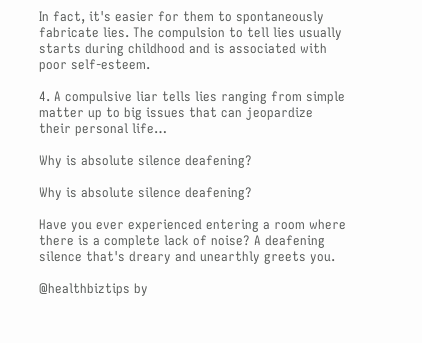In fact, it's easier for them to spontaneously fabricate lies. The compulsion to tell lies usually starts during childhood and is associated with poor self-esteem.

4. A compulsive liar tells lies ranging from simple matter up to big issues that can jeopardize their personal life…

Why is absolute silence deafening?

Why is absolute silence deafening?

Have you ever experienced entering a room where there is a complete lack of noise? A deafening silence that's dreary and unearthly greets you.

@healthbiztips by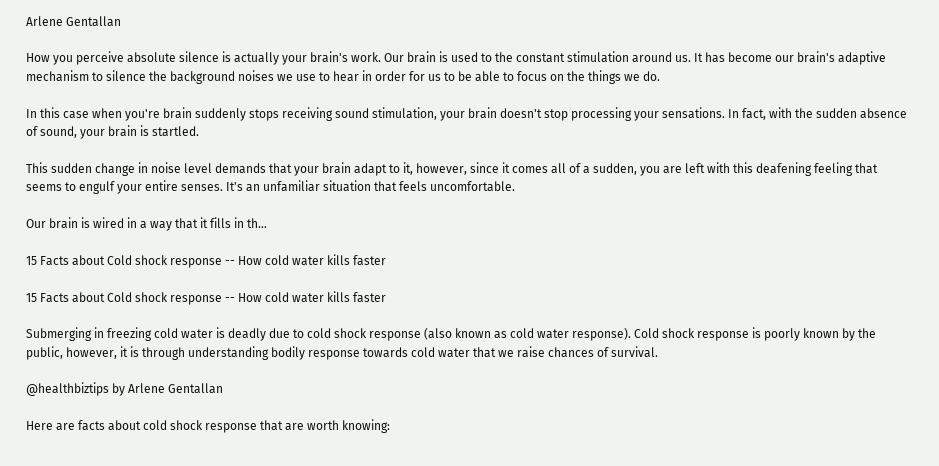Arlene Gentallan

How you perceive absolute silence is actually your brain's work. Our brain is used to the constant stimulation around us. It has become our brain's adaptive mechanism to silence the background noises we use to hear in order for us to be able to focus on the things we do.

In this case when you're brain suddenly stops receiving sound stimulation, your brain doesn't stop processing your sensations. In fact, with the sudden absence of sound, your brain is startled.

This sudden change in noise level demands that your brain adapt to it, however, since it comes all of a sudden, you are left with this deafening feeling that seems to engulf your entire senses. It's an unfamiliar situation that feels uncomfortable.

Our brain is wired in a way that it fills in th…

15 Facts about Cold shock response -- How cold water kills faster

15 Facts about Cold shock response -- How cold water kills faster

Submerging in freezing cold water is deadly due to cold shock response (also known as cold water response). Cold shock response is poorly known by the public, however, it is through understanding bodily response towards cold water that we raise chances of survival.

@healthbiztips by Arlene Gentallan

Here are facts about cold shock response that are worth knowing: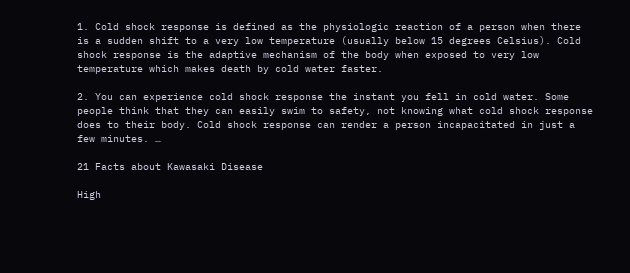1. Cold shock response is defined as the physiologic reaction of a person when there is a sudden shift to a very low temperature (usually below 15 degrees Celsius). Cold shock response is the adaptive mechanism of the body when exposed to very low temperature which makes death by cold water faster.

2. You can experience cold shock response the instant you fell in cold water. Some people think that they can easily swim to safety, not knowing what cold shock response does to their body. Cold shock response can render a person incapacitated in just a few minutes. …

21 Facts about Kawasaki Disease

High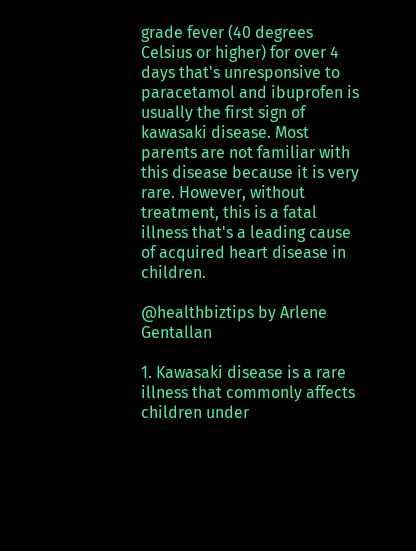grade fever (40 degrees Celsius or higher) for over 4 days that's unresponsive to paracetamol and ibuprofen is usually the first sign of kawasaki disease. Most parents are not familiar with this disease because it is very rare. However, without treatment, this is a fatal illness that's a leading cause of acquired heart disease in children.

@healthbiztips by Arlene Gentallan

1. Kawasaki disease is a rare illness that commonly affects children under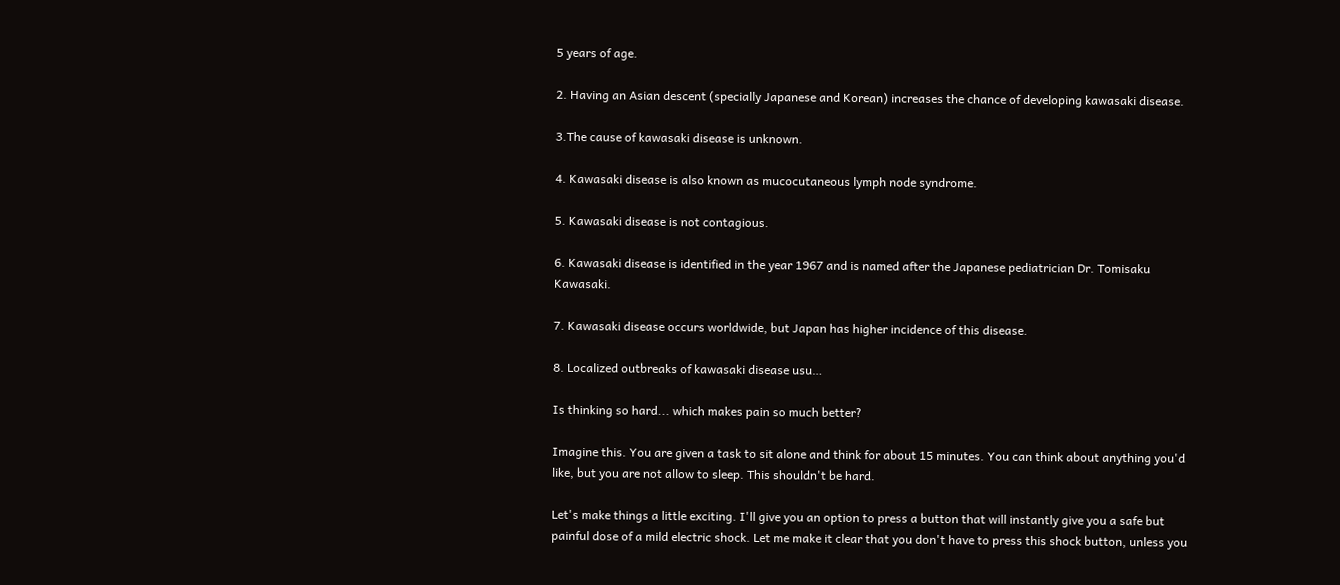5 years of age.

2. Having an Asian descent (specially Japanese and Korean) increases the chance of developing kawasaki disease.

3.The cause of kawasaki disease is unknown.

4. Kawasaki disease is also known as mucocutaneous lymph node syndrome.

5. Kawasaki disease is not contagious.

6. Kawasaki disease is identified in the year 1967 and is named after the Japanese pediatrician Dr. Tomisaku Kawasaki.

7. Kawasaki disease occurs worldwide, but Japan has higher incidence of this disease.

8. Localized outbreaks of kawasaki disease usu…

Is thinking so hard... which makes pain so much better?

Imagine this. You are given a task to sit alone and think for about 15 minutes. You can think about anything you'd like, but you are not allow to sleep. This shouldn't be hard.

Let's make things a little exciting. I'll give you an option to press a button that will instantly give you a safe but painful dose of a mild electric shock. Let me make it clear that you don't have to press this shock button, unless you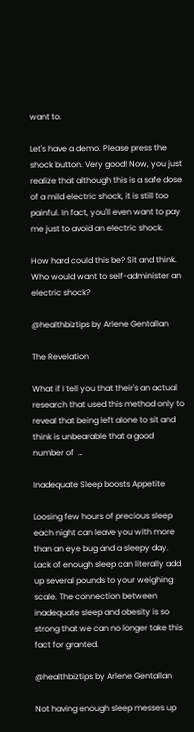want to.

Let's have a demo. Please press the shock button. Very good! Now, you just realize that although this is a safe dose of a mild electric shock, it is still too painful. In fact, you'll even want to pay me just to avoid an electric shock.

How hard could this be? Sit and think. Who would want to self-administer an electric shock?

@healthbiztips by Arlene Gentallan

The Revelation

What if I tell you that their's an actual research that used this method only to reveal that being left alone to sit and think is unbearable that a good number of  …

Inadequate Sleep boosts Appetite

Loosing few hours of precious sleep each night can leave you with more than an eye bug and a sleepy day. Lack of enough sleep can literally add up several pounds to your weighing scale. The connection between inadequate sleep and obesity is so strong that we can no longer take this fact for granted.

@healthbiztips by Arlene Gentallan

Not having enough sleep messes up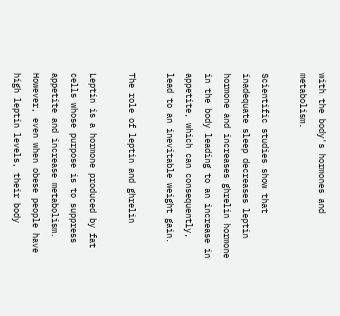with the body's hormones and metabolism.

Scientific studies show that inadequate sleep decreases leptin hormone and increases ghrelin hormone in the body leading to an increase in appetite, which can consequently, lead to an inevitable weight gain.

The role of leptin and ghrelin

Leptin is a hormone produced by fat cells whose purpose is to suppress appetite and increase metabolism. However, even when obese people have high leptin levels, their body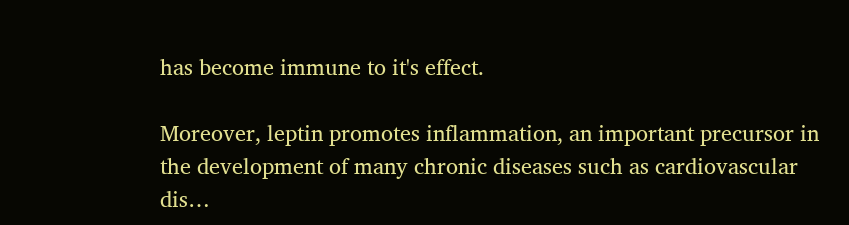has become immune to it's effect.

Moreover, leptin promotes inflammation, an important precursor in the development of many chronic diseases such as cardiovascular dis…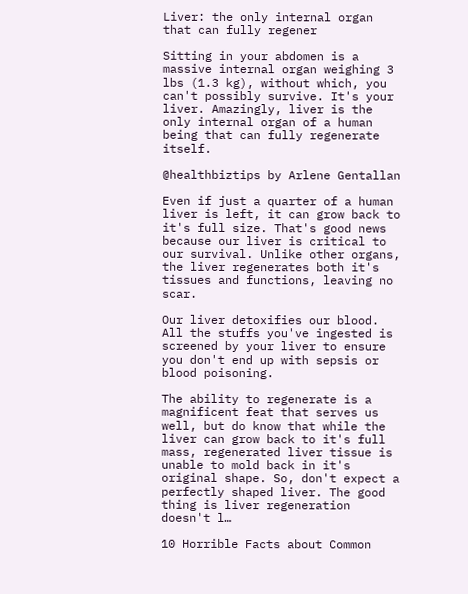Liver: the only internal organ that can fully regener

Sitting in your abdomen is a massive internal organ weighing 3 lbs (1.3 kg), without which, you can't possibly survive. It's your liver. Amazingly, liver is the only internal organ of a human being that can fully regenerate itself.

@healthbiztips by Arlene Gentallan

Even if just a quarter of a human liver is left, it can grow back to it's full size. That's good news because our liver is critical to our survival. Unlike other organs, the liver regenerates both it's tissues and functions, leaving no scar.

Our liver detoxifies our blood. All the stuffs you've ingested is screened by your liver to ensure you don't end up with sepsis or blood poisoning.

The ability to regenerate is a magnificent feat that serves us well, but do know that while the liver can grow back to it's full mass, regenerated liver tissue is unable to mold back in it's original shape. So, don't expect a perfectly shaped liver. The good thing is liver regeneration doesn't l…

10 Horrible Facts about Common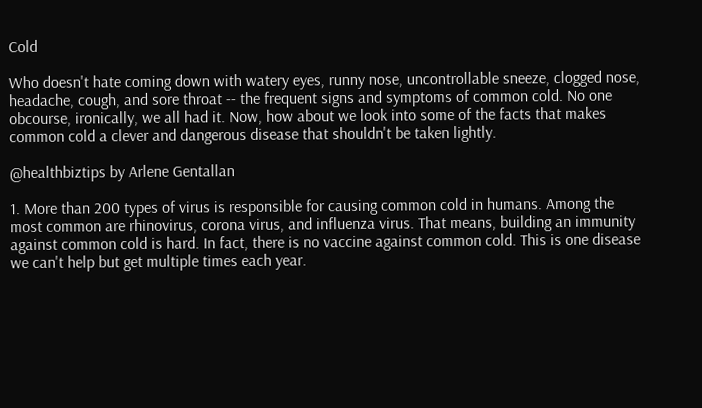Cold

Who doesn't hate coming down with watery eyes, runny nose, uncontrollable sneeze, clogged nose, headache, cough, and sore throat -- the frequent signs and symptoms of common cold. No one obcourse, ironically, we all had it. Now, how about we look into some of the facts that makes common cold a clever and dangerous disease that shouldn't be taken lightly.

@healthbiztips by Arlene Gentallan

1. More than 200 types of virus is responsible for causing common cold in humans. Among the most common are rhinovirus, corona virus, and influenza virus. That means, building an immunity against common cold is hard. In fact, there is no vaccine against common cold. This is one disease we can't help but get multiple times each year.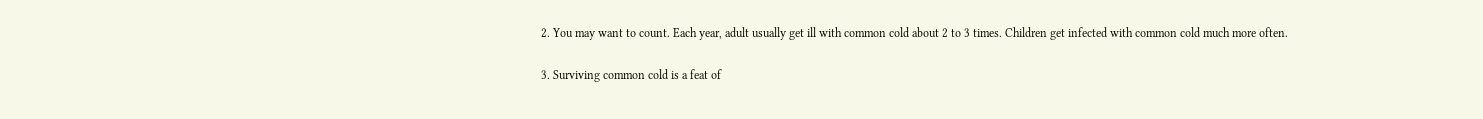2. You may want to count. Each year, adult usually get ill with common cold about 2 to 3 times. Children get infected with common cold much more often.

3. Surviving common cold is a feat of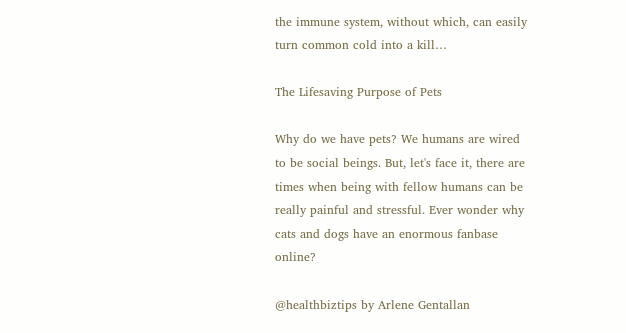the immune system, without which, can easily turn common cold into a kill…

The Lifesaving Purpose of Pets

Why do we have pets? We humans are wired to be social beings. But, let's face it, there are times when being with fellow humans can be really painful and stressful. Ever wonder why cats and dogs have an enormous fanbase online?

@healthbiztips by Arlene Gentallan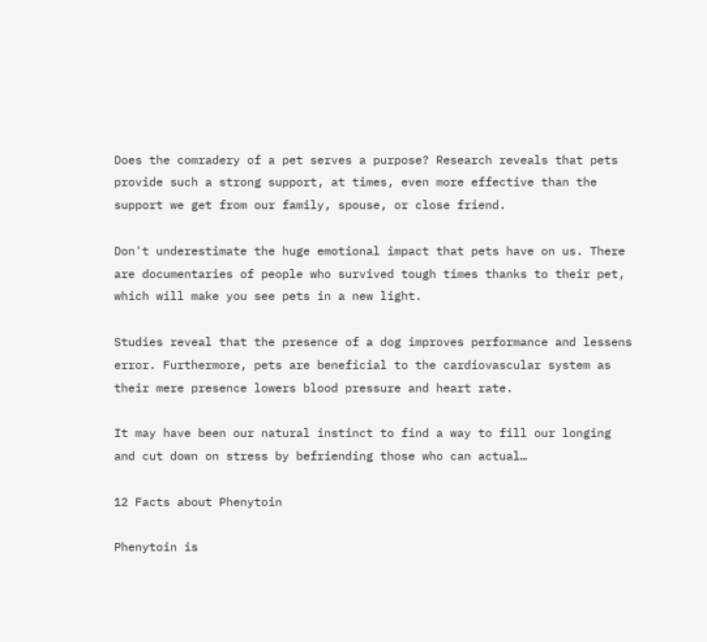Does the comradery of a pet serves a purpose? Research reveals that pets provide such a strong support, at times, even more effective than the support we get from our family, spouse, or close friend.

Don't underestimate the huge emotional impact that pets have on us. There are documentaries of people who survived tough times thanks to their pet, which will make you see pets in a new light.

Studies reveal that the presence of a dog improves performance and lessens error. Furthermore, pets are beneficial to the cardiovascular system as their mere presence lowers blood pressure and heart rate.

It may have been our natural instinct to find a way to fill our longing and cut down on stress by befriending those who can actual…

12 Facts about Phenytoin

Phenytoin is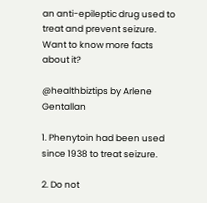an anti-epileptic drug used to treat and prevent seizure. Want to know more facts about it?

@healthbiztips by Arlene Gentallan

1. Phenytoin had been used since 1938 to treat seizure.

2. Do not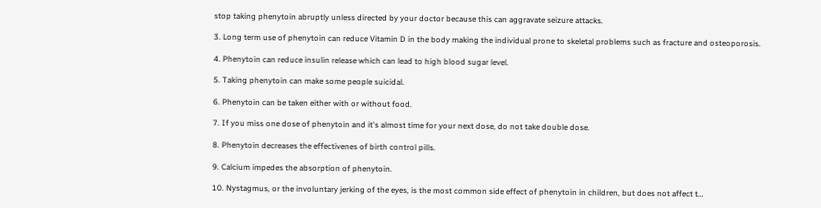stop taking phenytoin abruptly unless directed by your doctor because this can aggravate seizure attacks.

3. Long term use of phenytoin can reduce Vitamin D in the body making the individual prone to skeletal problems such as fracture and osteoporosis.

4. Phenytoin can reduce insulin release which can lead to high blood sugar level.

5. Taking phenytoin can make some people suicidal.

6. Phenytoin can be taken either with or without food.

7. If you miss one dose of phenytoin and it's almost time for your next dose, do not take double dose.

8. Phenytoin decreases the effectivenes of birth control pills.

9. Calcium impedes the absorption of phenytoin.

10. Nystagmus, or the involuntary jerking of the eyes, is the most common side effect of phenytoin in children, but does not affect t…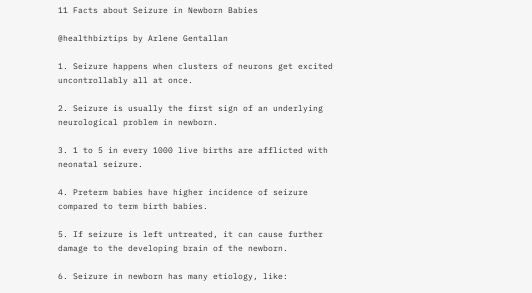11 Facts about Seizure in Newborn Babies

@healthbiztips by Arlene Gentallan

1. Seizure happens when clusters of neurons get excited uncontrollably all at once.

2. Seizure is usually the first sign of an underlying neurological problem in newborn.

3. 1 to 5 in every 1000 live births are afflicted with neonatal seizure.

4. Preterm babies have higher incidence of seizure compared to term birth babies.

5. If seizure is left untreated, it can cause further damage to the developing brain of the newborn.

6. Seizure in newborn has many etiology, like: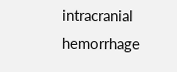intracranial hemorrhage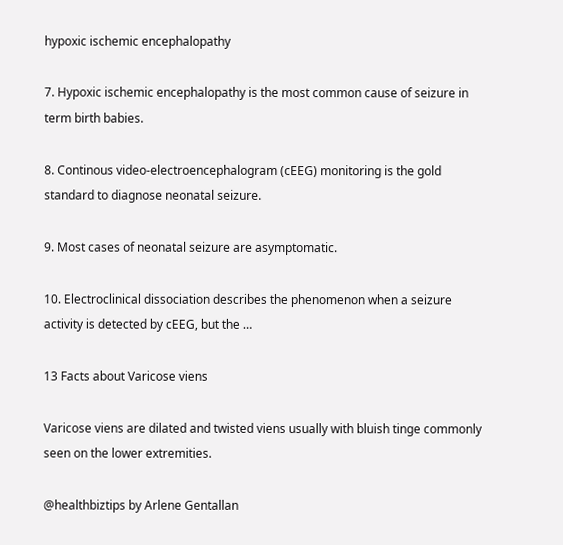hypoxic ischemic encephalopathy

7. Hypoxic ischemic encephalopathy is the most common cause of seizure in term birth babies.

8. Continous video-electroencephalogram (cEEG) monitoring is the gold standard to diagnose neonatal seizure.

9. Most cases of neonatal seizure are asymptomatic.

10. Electroclinical dissociation describes the phenomenon when a seizure activity is detected by cEEG, but the …

13 Facts about Varicose viens

Varicose viens are dilated and twisted viens usually with bluish tinge commonly seen on the lower extremities.

@healthbiztips by Arlene Gentallan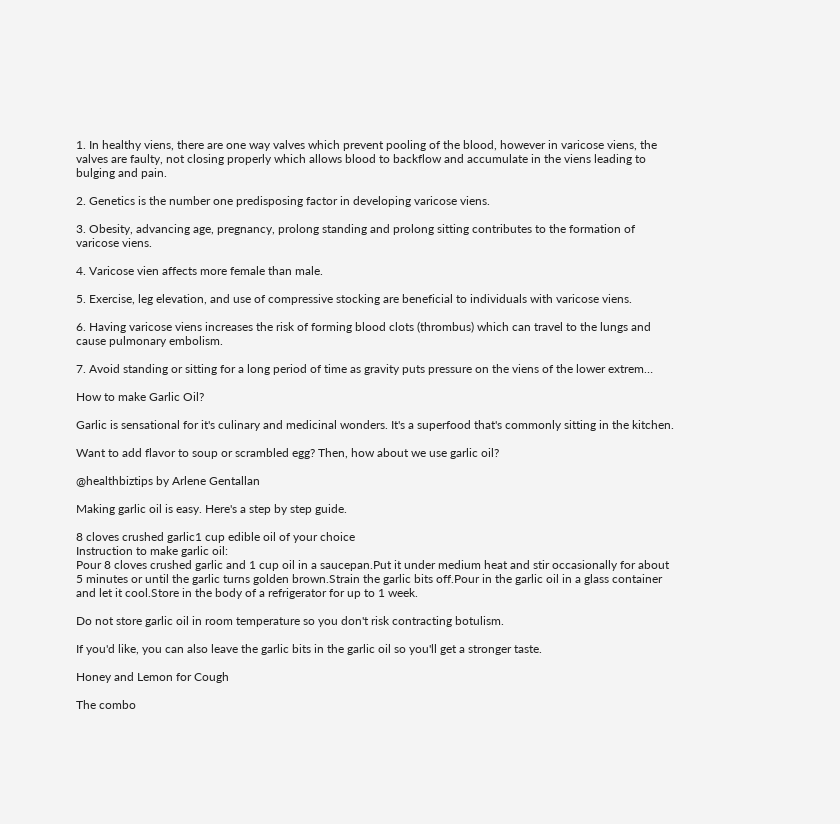1. In healthy viens, there are one way valves which prevent pooling of the blood, however in varicose viens, the valves are faulty, not closing properly which allows blood to backflow and accumulate in the viens leading to bulging and pain.

2. Genetics is the number one predisposing factor in developing varicose viens.

3. Obesity, advancing age, pregnancy, prolong standing and prolong sitting contributes to the formation of varicose viens.

4. Varicose vien affects more female than male.

5. Exercise, leg elevation, and use of compressive stocking are beneficial to individuals with varicose viens.

6. Having varicose viens increases the risk of forming blood clots (thrombus) which can travel to the lungs and cause pulmonary embolism.

7. Avoid standing or sitting for a long period of time as gravity puts pressure on the viens of the lower extrem…

How to make Garlic Oil?

Garlic is sensational for it's culinary and medicinal wonders. It's a superfood that's commonly sitting in the kitchen.

Want to add flavor to soup or scrambled egg? Then, how about we use garlic oil?

@healthbiztips by Arlene Gentallan

Making garlic oil is easy. Here's a step by step guide.

8 cloves crushed garlic1 cup edible oil of your choice
Instruction to make garlic oil:
Pour 8 cloves crushed garlic and 1 cup oil in a saucepan.Put it under medium heat and stir occasionally for about 5 minutes or until the garlic turns golden brown.Strain the garlic bits off.Pour in the garlic oil in a glass container and let it cool.Store in the body of a refrigerator for up to 1 week.

Do not store garlic oil in room temperature so you don't risk contracting botulism.

If you'd like, you can also leave the garlic bits in the garlic oil so you'll get a stronger taste.

Honey and Lemon for Cough

The combo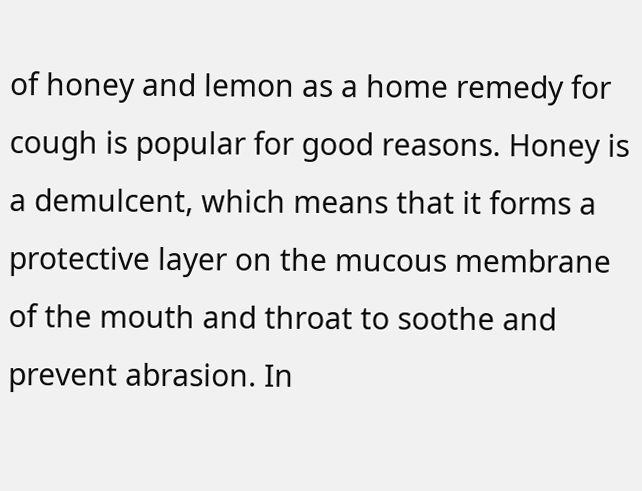of honey and lemon as a home remedy for cough is popular for good reasons. Honey is a demulcent, which means that it forms a protective layer on the mucous membrane of the mouth and throat to soothe and prevent abrasion. In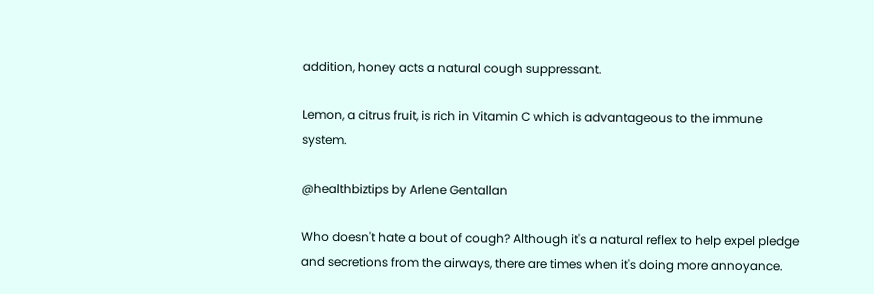addition, honey acts a natural cough suppressant.

Lemon, a citrus fruit, is rich in Vitamin C which is advantageous to the immune system.

@healthbiztips by Arlene Gentallan

Who doesn't hate a bout of cough? Although it's a natural reflex to help expel pledge and secretions from the airways, there are times when it's doing more annoyance.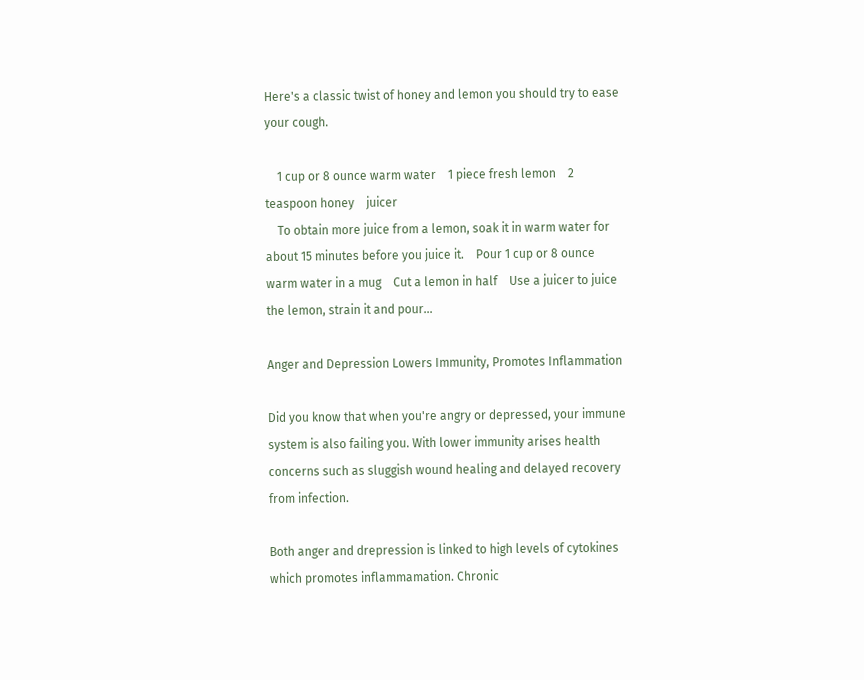Here's a classic twist of honey and lemon you should try to ease your cough.

    1 cup or 8 ounce warm water    1 piece fresh lemon    2 teaspoon honey    juicer
    To obtain more juice from a lemon, soak it in warm water for about 15 minutes before you juice it.    Pour 1 cup or 8 ounce warm water in a mug    Cut a lemon in half    Use a juicer to juice the lemon, strain it and pour…

Anger and Depression Lowers Immunity, Promotes Inflammation

Did you know that when you're angry or depressed, your immune system is also failing you. With lower immunity arises health concerns such as sluggish wound healing and delayed recovery from infection.

Both anger and drepression is linked to high levels of cytokines which promotes inflammamation. Chronic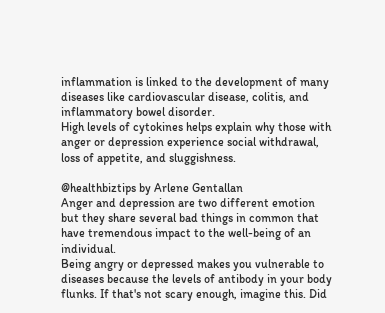inflammation is linked to the development of many diseases like cardiovascular disease, colitis, and inflammatory bowel disorder.
High levels of cytokines helps explain why those with anger or depression experience social withdrawal, loss of appetite, and sluggishness.

@healthbiztips by Arlene Gentallan
Anger and depression are two different emotion but they share several bad things in common that have tremendous impact to the well-being of an individual.
Being angry or depressed makes you vulnerable to diseases because the levels of antibody in your body flunks. If that's not scary enough, imagine this. Did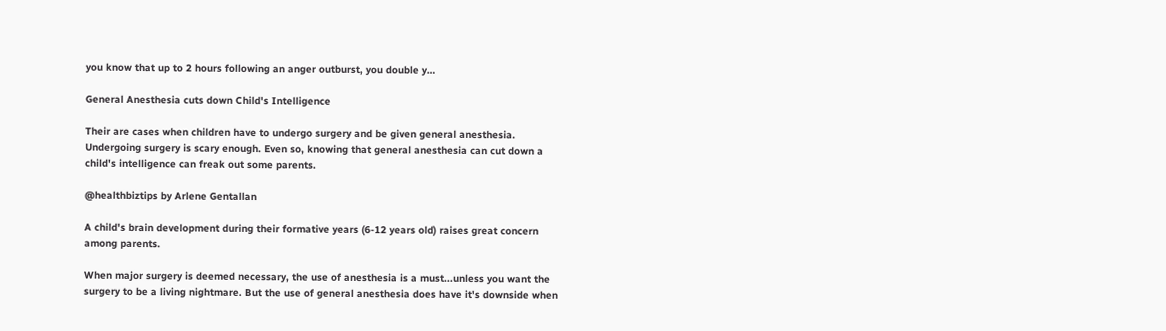you know that up to 2 hours following an anger outburst, you double y…

General Anesthesia cuts down Child's Intelligence

Their are cases when children have to undergo surgery and be given general anesthesia. Undergoing surgery is scary enough. Even so, knowing that general anesthesia can cut down a child's intelligence can freak out some parents.

@healthbiztips by Arlene Gentallan

A child's brain development during their formative years (6-12 years old) raises great concern among parents.

When major surgery is deemed necessary, the use of anesthesia is a must...unless you want the surgery to be a living nightmare. But the use of general anesthesia does have it's downside when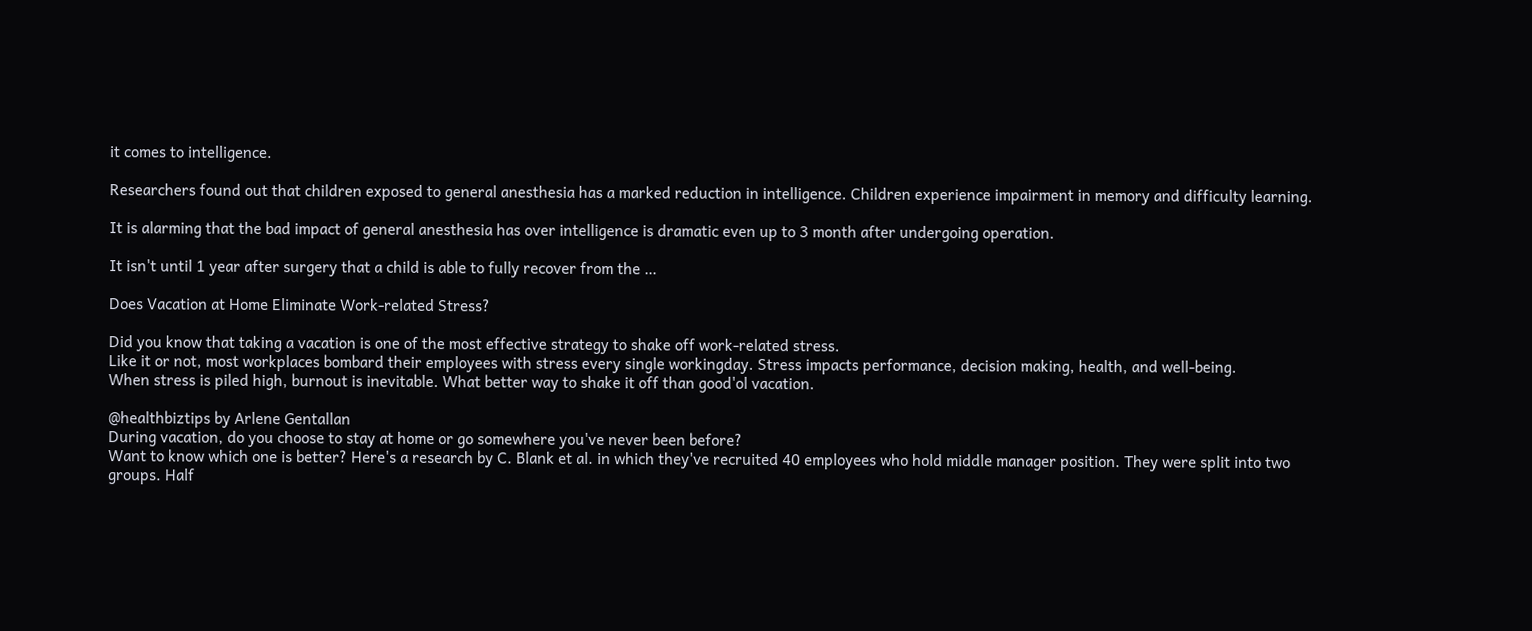it comes to intelligence.

Researchers found out that children exposed to general anesthesia has a marked reduction in intelligence. Children experience impairment in memory and difficulty learning.

It is alarming that the bad impact of general anesthesia has over intelligence is dramatic even up to 3 month after undergoing operation.

It isn't until 1 year after surgery that a child is able to fully recover from the …

Does Vacation at Home Eliminate Work-related Stress?

Did you know that taking a vacation is one of the most effective strategy to shake off work-related stress.
Like it or not, most workplaces bombard their employees with stress every single workingday. Stress impacts performance, decision making, health, and well-being.
When stress is piled high, burnout is inevitable. What better way to shake it off than good'ol vacation.

@healthbiztips by Arlene Gentallan
During vacation, do you choose to stay at home or go somewhere you've never been before?
Want to know which one is better? Here's a research by C. Blank et al. in which they've recruited 40 employees who hold middle manager position. They were split into two groups. Half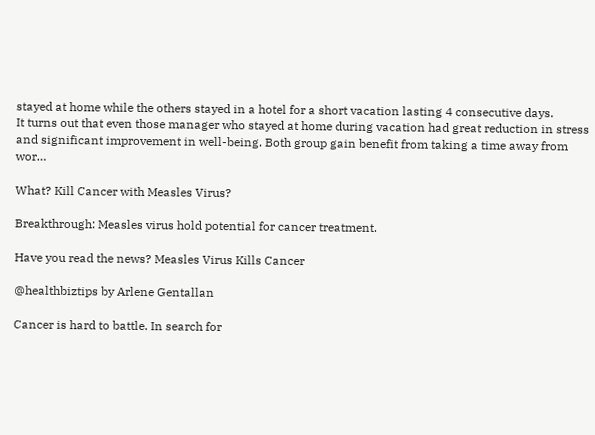stayed at home while the others stayed in a hotel for a short vacation lasting 4 consecutive days.
It turns out that even those manager who stayed at home during vacation had great reduction in stress and significant improvement in well-being. Both group gain benefit from taking a time away from wor…

What? Kill Cancer with Measles Virus?

Breakthrough: Measles virus hold potential for cancer treatment.

Have you read the news? Measles Virus Kills Cancer

@healthbiztips by Arlene Gentallan

Cancer is hard to battle. In search for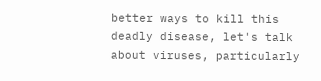better ways to kill this deadly disease, let's talk about viruses, particularly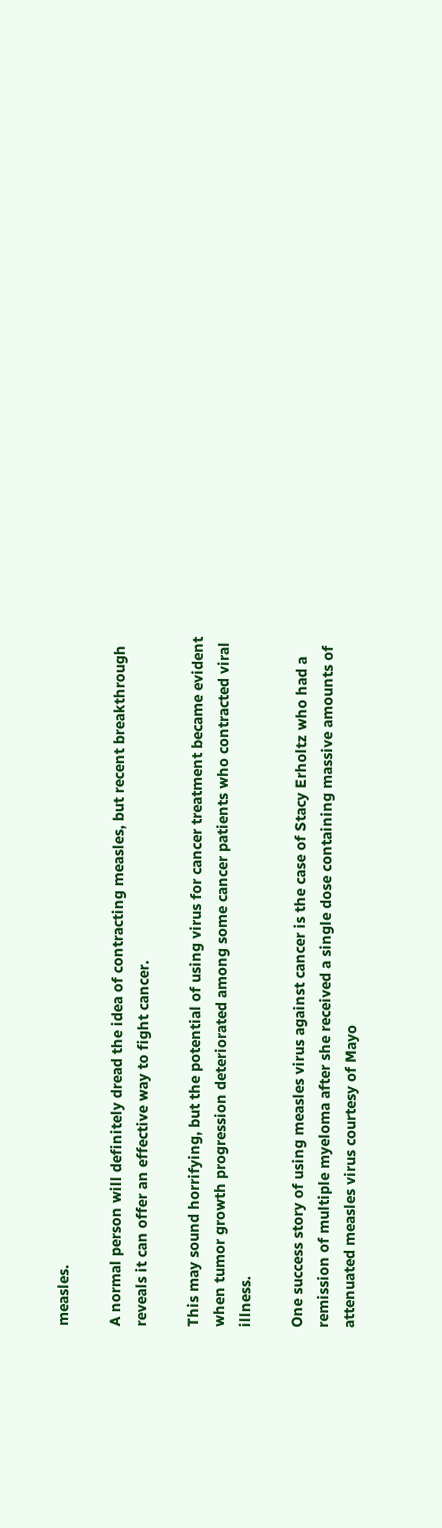measles.

A normal person will definitely dread the idea of contracting measles, but recent breakthrough reveals it can offer an effective way to fight cancer.

This may sound horrifying, but the potential of using virus for cancer treatment became evident when tumor growth progression deteriorated among some cancer patients who contracted viral illness.

One success story of using measles virus against cancer is the case of Stacy Erholtz who had a remission of multiple myeloma after she received a single dose containing massive amounts of attenuated measles virus courtesy of Mayo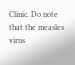Clinic. Do note that the measles virus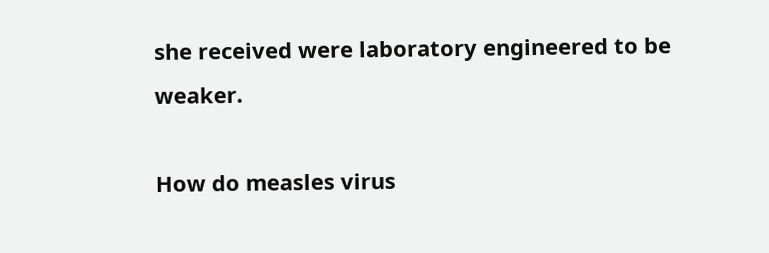she received were laboratory engineered to be weaker.

How do measles virus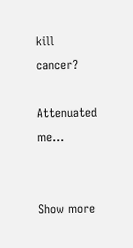kill cancer?

Attenuated me…


Show more